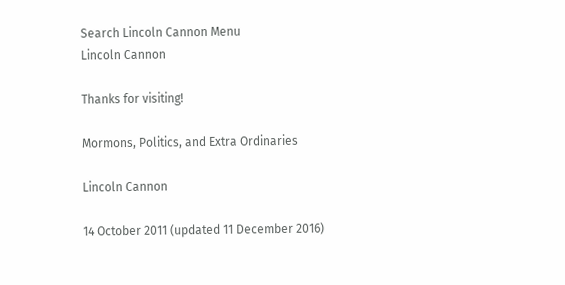Search Lincoln Cannon Menu
Lincoln Cannon

Thanks for visiting!

Mormons, Politics, and Extra Ordinaries

Lincoln Cannon

14 October 2011 (updated 11 December 2016)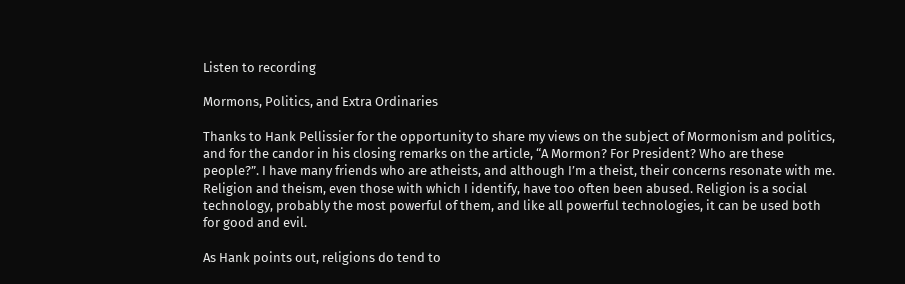Listen to recording

Mormons, Politics, and Extra Ordinaries

Thanks to Hank Pellissier for the opportunity to share my views on the subject of Mormonism and politics, and for the candor in his closing remarks on the article, “A Mormon? For President? Who are these people?”. I have many friends who are atheists, and although I’m a theist, their concerns resonate with me. Religion and theism, even those with which I identify, have too often been abused. Religion is a social technology, probably the most powerful of them, and like all powerful technologies, it can be used both for good and evil.

As Hank points out, religions do tend to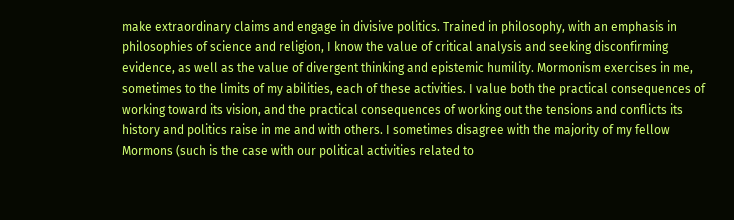make extraordinary claims and engage in divisive politics. Trained in philosophy, with an emphasis in philosophies of science and religion, I know the value of critical analysis and seeking disconfirming evidence, as well as the value of divergent thinking and epistemic humility. Mormonism exercises in me, sometimes to the limits of my abilities, each of these activities. I value both the practical consequences of working toward its vision, and the practical consequences of working out the tensions and conflicts its history and politics raise in me and with others. I sometimes disagree with the majority of my fellow Mormons (such is the case with our political activities related to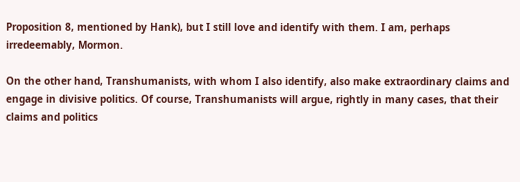Proposition 8, mentioned by Hank), but I still love and identify with them. I am, perhaps irredeemably, Mormon.

On the other hand, Transhumanists, with whom I also identify, also make extraordinary claims and engage in divisive politics. Of course, Transhumanists will argue, rightly in many cases, that their claims and politics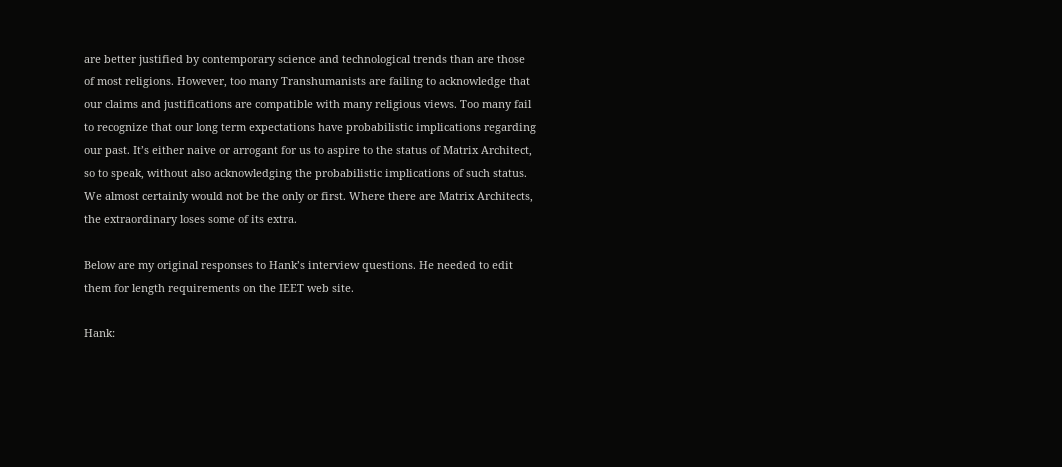are better justified by contemporary science and technological trends than are those of most religions. However, too many Transhumanists are failing to acknowledge that our claims and justifications are compatible with many religious views. Too many fail to recognize that our long term expectations have probabilistic implications regarding our past. It’s either naive or arrogant for us to aspire to the status of Matrix Architect, so to speak, without also acknowledging the probabilistic implications of such status. We almost certainly would not be the only or first. Where there are Matrix Architects, the extraordinary loses some of its extra.

Below are my original responses to Hank’s interview questions. He needed to edit them for length requirements on the IEET web site.

Hank: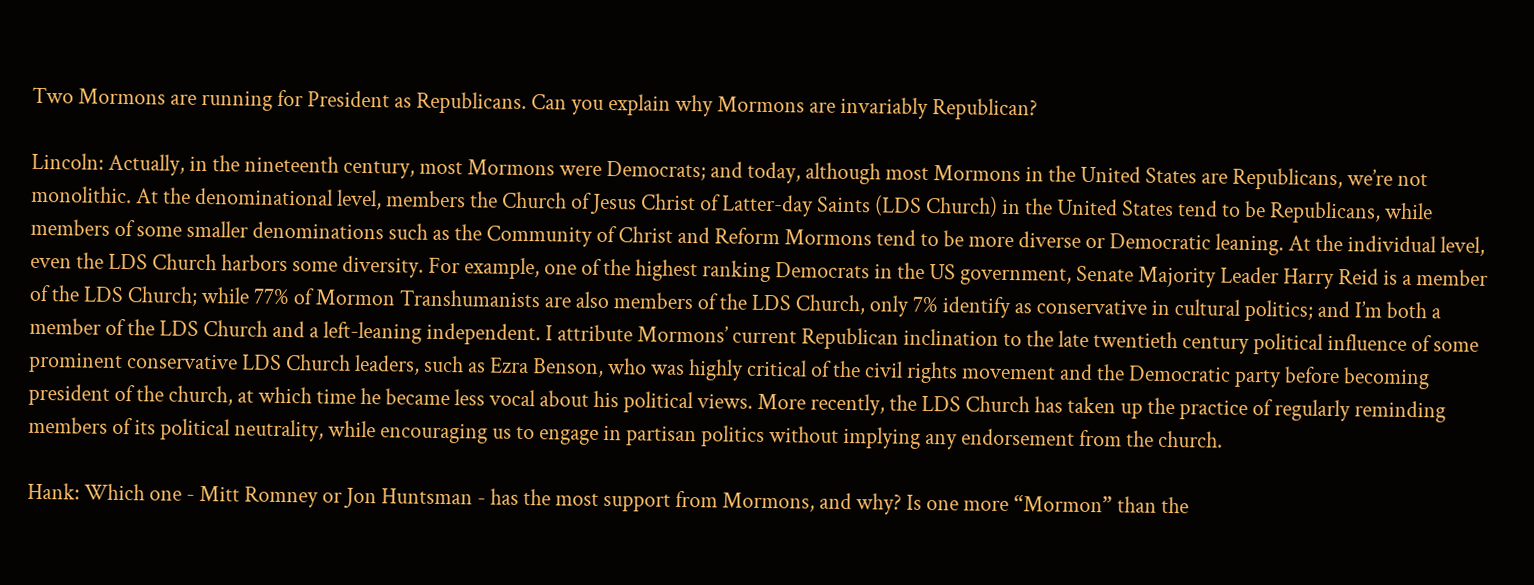Two Mormons are running for President as Republicans. Can you explain why Mormons are invariably Republican?

Lincoln: Actually, in the nineteenth century, most Mormons were Democrats; and today, although most Mormons in the United States are Republicans, we’re not monolithic. At the denominational level, members the Church of Jesus Christ of Latter-day Saints (LDS Church) in the United States tend to be Republicans, while members of some smaller denominations such as the Community of Christ and Reform Mormons tend to be more diverse or Democratic leaning. At the individual level, even the LDS Church harbors some diversity. For example, one of the highest ranking Democrats in the US government, Senate Majority Leader Harry Reid is a member of the LDS Church; while 77% of Mormon Transhumanists are also members of the LDS Church, only 7% identify as conservative in cultural politics; and I’m both a member of the LDS Church and a left-leaning independent. I attribute Mormons’ current Republican inclination to the late twentieth century political influence of some prominent conservative LDS Church leaders, such as Ezra Benson, who was highly critical of the civil rights movement and the Democratic party before becoming president of the church, at which time he became less vocal about his political views. More recently, the LDS Church has taken up the practice of regularly reminding members of its political neutrality, while encouraging us to engage in partisan politics without implying any endorsement from the church.

Hank: Which one - Mitt Romney or Jon Huntsman - has the most support from Mormons, and why? Is one more “Mormon” than the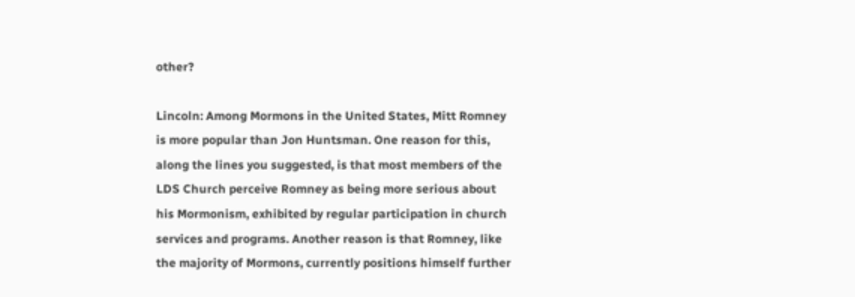other?

Lincoln: Among Mormons in the United States, Mitt Romney is more popular than Jon Huntsman. One reason for this, along the lines you suggested, is that most members of the LDS Church perceive Romney as being more serious about his Mormonism, exhibited by regular participation in church services and programs. Another reason is that Romney, like the majority of Mormons, currently positions himself further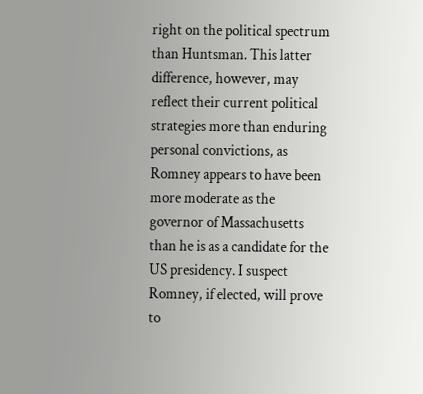right on the political spectrum than Huntsman. This latter difference, however, may reflect their current political strategies more than enduring personal convictions, as Romney appears to have been more moderate as the governor of Massachusetts than he is as a candidate for the US presidency. I suspect Romney, if elected, will prove to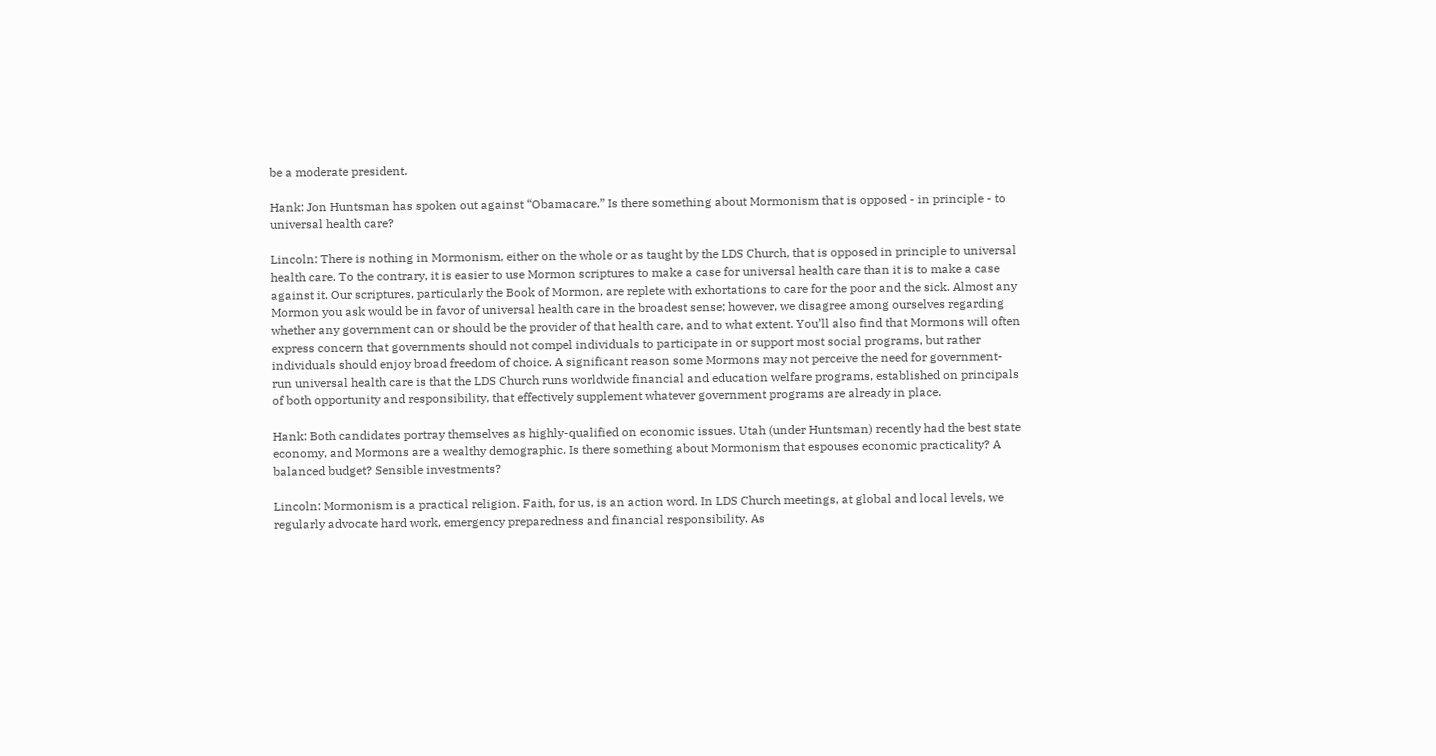be a moderate president.

Hank: Jon Huntsman has spoken out against “Obamacare.” Is there something about Mormonism that is opposed - in principle - to universal health care?

Lincoln: There is nothing in Mormonism, either on the whole or as taught by the LDS Church, that is opposed in principle to universal health care. To the contrary, it is easier to use Mormon scriptures to make a case for universal health care than it is to make a case against it. Our scriptures, particularly the Book of Mormon, are replete with exhortations to care for the poor and the sick. Almost any Mormon you ask would be in favor of universal health care in the broadest sense; however, we disagree among ourselves regarding whether any government can or should be the provider of that health care, and to what extent. You’ll also find that Mormons will often express concern that governments should not compel individuals to participate in or support most social programs, but rather individuals should enjoy broad freedom of choice. A significant reason some Mormons may not perceive the need for government-run universal health care is that the LDS Church runs worldwide financial and education welfare programs, established on principals of both opportunity and responsibility, that effectively supplement whatever government programs are already in place.

Hank: Both candidates portray themselves as highly-qualified on economic issues. Utah (under Huntsman) recently had the best state economy, and Mormons are a wealthy demographic. Is there something about Mormonism that espouses economic practicality? A balanced budget? Sensible investments?

Lincoln: Mormonism is a practical religion. Faith, for us, is an action word. In LDS Church meetings, at global and local levels, we regularly advocate hard work, emergency preparedness and financial responsibility. As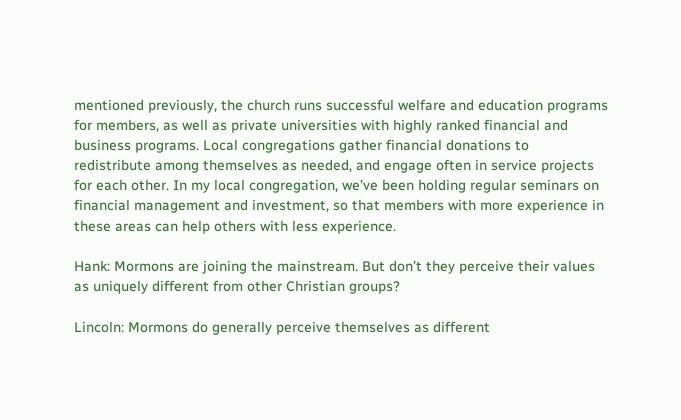mentioned previously, the church runs successful welfare and education programs for members, as well as private universities with highly ranked financial and business programs. Local congregations gather financial donations to redistribute among themselves as needed, and engage often in service projects for each other. In my local congregation, we’ve been holding regular seminars on financial management and investment, so that members with more experience in these areas can help others with less experience.

Hank: Mormons are joining the mainstream. But don’t they perceive their values as uniquely different from other Christian groups?

Lincoln: Mormons do generally perceive themselves as different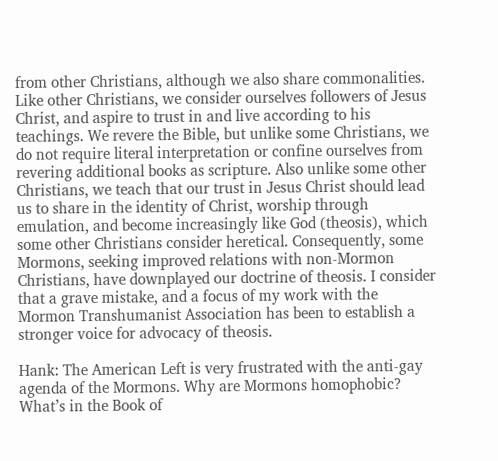from other Christians, although we also share commonalities. Like other Christians, we consider ourselves followers of Jesus Christ, and aspire to trust in and live according to his teachings. We revere the Bible, but unlike some Christians, we do not require literal interpretation or confine ourselves from revering additional books as scripture. Also unlike some other Christians, we teach that our trust in Jesus Christ should lead us to share in the identity of Christ, worship through emulation, and become increasingly like God (theosis), which some other Christians consider heretical. Consequently, some Mormons, seeking improved relations with non-Mormon Christians, have downplayed our doctrine of theosis. I consider that a grave mistake, and a focus of my work with the Mormon Transhumanist Association has been to establish a stronger voice for advocacy of theosis.

Hank: The American Left is very frustrated with the anti-gay agenda of the Mormons. Why are Mormons homophobic? What’s in the Book of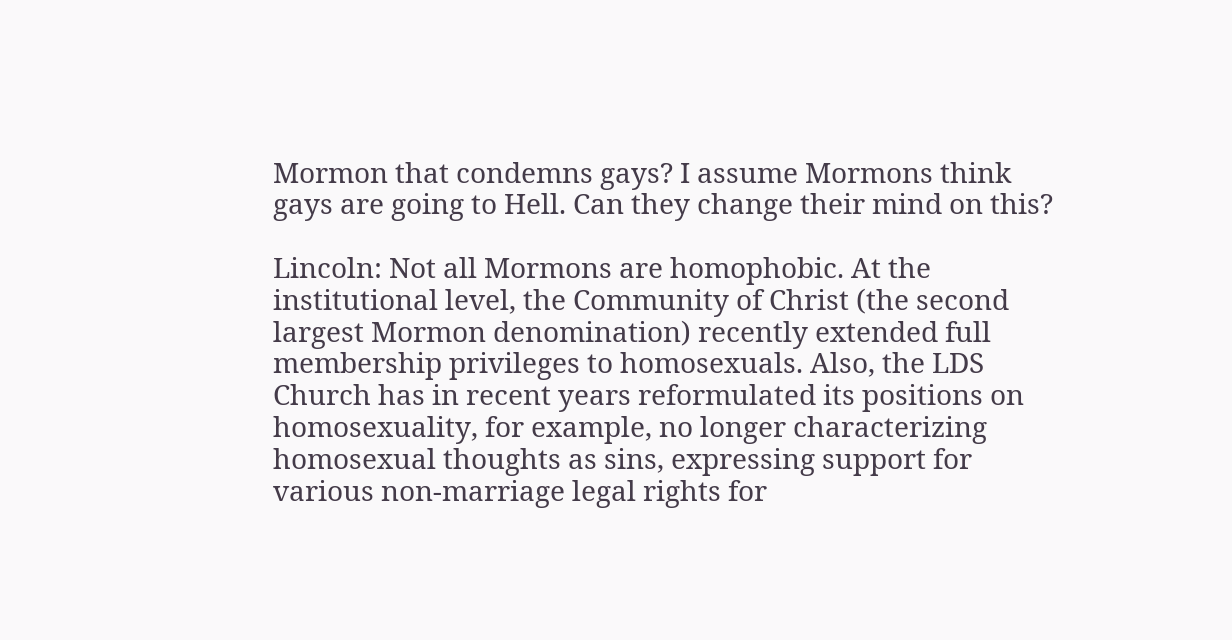Mormon that condemns gays? I assume Mormons think gays are going to Hell. Can they change their mind on this?

Lincoln: Not all Mormons are homophobic. At the institutional level, the Community of Christ (the second largest Mormon denomination) recently extended full membership privileges to homosexuals. Also, the LDS Church has in recent years reformulated its positions on homosexuality, for example, no longer characterizing homosexual thoughts as sins, expressing support for various non-marriage legal rights for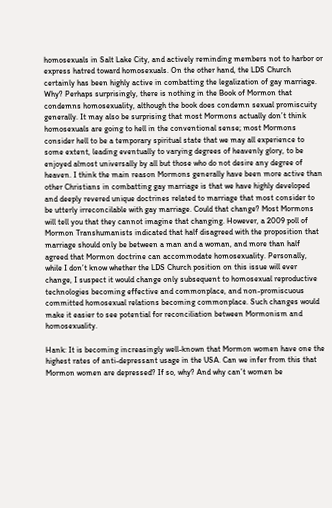homosexuals in Salt Lake City, and actively reminding members not to harbor or express hatred toward homosexuals. On the other hand, the LDS Church certainly has been highly active in combatting the legalization of gay marriage. Why? Perhaps surprisingly, there is nothing in the Book of Mormon that condemns homosexuality, although the book does condemn sexual promiscuity generally. It may also be surprising that most Mormons actually don’t think homosexuals are going to hell in the conventional sense; most Mormons consider hell to be a temporary spiritual state that we may all experience to some extent, leading eventually to varying degrees of heavenly glory, to be enjoyed almost universally by all but those who do not desire any degree of heaven. I think the main reason Mormons generally have been more active than other Christians in combatting gay marriage is that we have highly developed and deeply revered unique doctrines related to marriage that most consider to be utterly irreconcilable with gay marriage. Could that change? Most Mormons will tell you that they cannot imagine that changing. However, a 2009 poll of Mormon Transhumanists indicated that half disagreed with the proposition that marriage should only be between a man and a woman, and more than half agreed that Mormon doctrine can accommodate homosexuality. Personally, while I don’t know whether the LDS Church position on this issue will ever change, I suspect it would change only subsequent to homosexual reproductive technologies becoming effective and commonplace, and non-promiscuous committed homosexual relations becoming commonplace. Such changes would make it easier to see potential for reconciliation between Mormonism and homosexuality.

Hank: It is becoming increasingly well-known that Mormon women have one the highest rates of anti-depressant usage in the USA. Can we infer from this that Mormon women are depressed? If so, why? And why can’t women be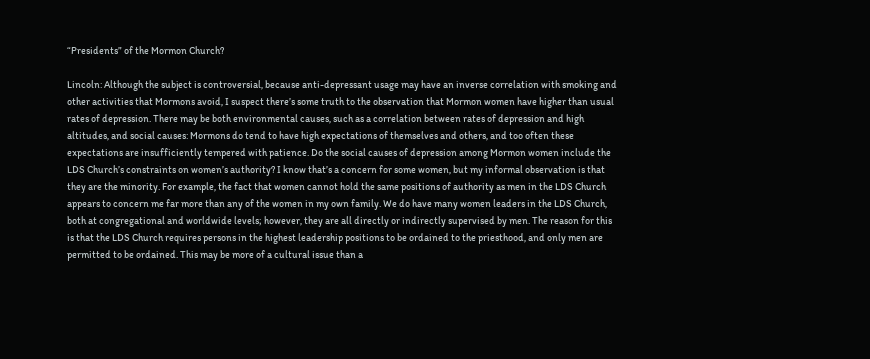“Presidents” of the Mormon Church?

Lincoln: Although the subject is controversial, because anti-depressant usage may have an inverse correlation with smoking and other activities that Mormons avoid, I suspect there’s some truth to the observation that Mormon women have higher than usual rates of depression. There may be both environmental causes, such as a correlation between rates of depression and high altitudes, and social causes: Mormons do tend to have high expectations of themselves and others, and too often these expectations are insufficiently tempered with patience. Do the social causes of depression among Mormon women include the LDS Church’s constraints on women’s authority? I know that’s a concern for some women, but my informal observation is that they are the minority. For example, the fact that women cannot hold the same positions of authority as men in the LDS Church appears to concern me far more than any of the women in my own family. We do have many women leaders in the LDS Church, both at congregational and worldwide levels; however, they are all directly or indirectly supervised by men. The reason for this is that the LDS Church requires persons in the highest leadership positions to be ordained to the priesthood, and only men are permitted to be ordained. This may be more of a cultural issue than a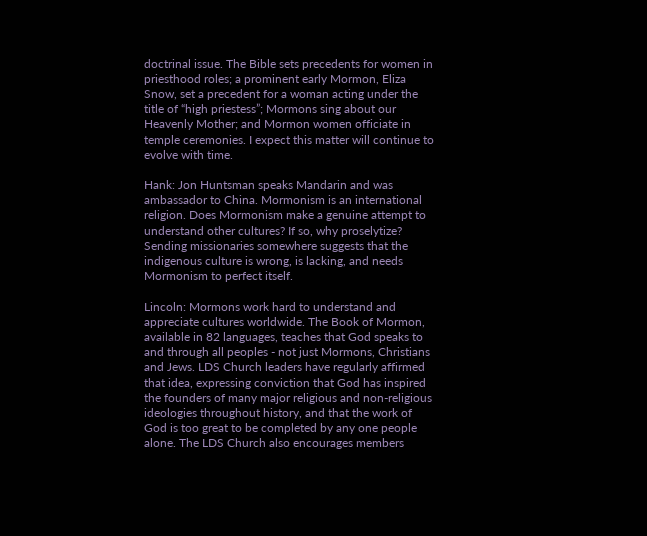doctrinal issue. The Bible sets precedents for women in priesthood roles; a prominent early Mormon, Eliza Snow, set a precedent for a woman acting under the title of “high priestess”; Mormons sing about our Heavenly Mother; and Mormon women officiate in temple ceremonies. I expect this matter will continue to evolve with time.

Hank: Jon Huntsman speaks Mandarin and was ambassador to China. Mormonism is an international religion. Does Mormonism make a genuine attempt to understand other cultures? If so, why proselytize? Sending missionaries somewhere suggests that the indigenous culture is wrong, is lacking, and needs Mormonism to perfect itself.

Lincoln: Mormons work hard to understand and appreciate cultures worldwide. The Book of Mormon, available in 82 languages, teaches that God speaks to and through all peoples - not just Mormons, Christians and Jews. LDS Church leaders have regularly affirmed that idea, expressing conviction that God has inspired the founders of many major religious and non-religious ideologies throughout history, and that the work of God is too great to be completed by any one people alone. The LDS Church also encourages members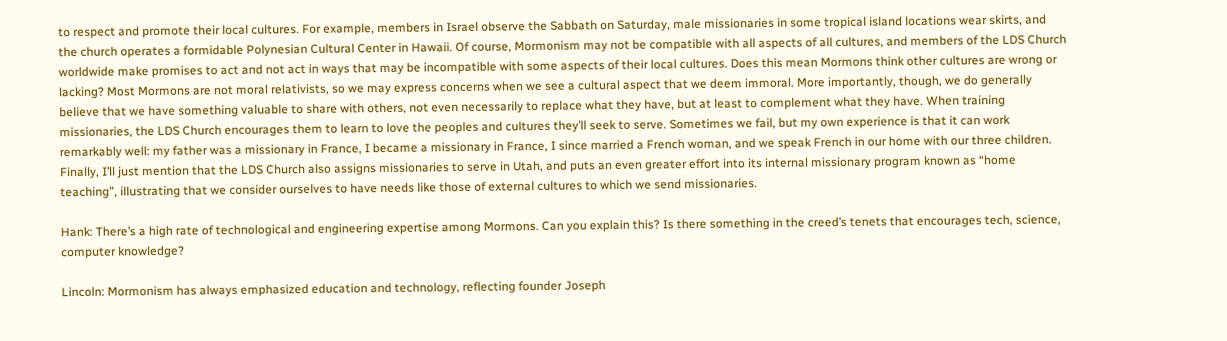to respect and promote their local cultures. For example, members in Israel observe the Sabbath on Saturday, male missionaries in some tropical island locations wear skirts, and the church operates a formidable Polynesian Cultural Center in Hawaii. Of course, Mormonism may not be compatible with all aspects of all cultures, and members of the LDS Church worldwide make promises to act and not act in ways that may be incompatible with some aspects of their local cultures. Does this mean Mormons think other cultures are wrong or lacking? Most Mormons are not moral relativists, so we may express concerns when we see a cultural aspect that we deem immoral. More importantly, though, we do generally believe that we have something valuable to share with others, not even necessarily to replace what they have, but at least to complement what they have. When training missionaries, the LDS Church encourages them to learn to love the peoples and cultures they’ll seek to serve. Sometimes we fail, but my own experience is that it can work remarkably well: my father was a missionary in France, I became a missionary in France, I since married a French woman, and we speak French in our home with our three children. Finally, I’ll just mention that the LDS Church also assigns missionaries to serve in Utah, and puts an even greater effort into its internal missionary program known as “home teaching”, illustrating that we consider ourselves to have needs like those of external cultures to which we send missionaries.

Hank: There’s a high rate of technological and engineering expertise among Mormons. Can you explain this? Is there something in the creed’s tenets that encourages tech, science, computer knowledge?

Lincoln: Mormonism has always emphasized education and technology, reflecting founder Joseph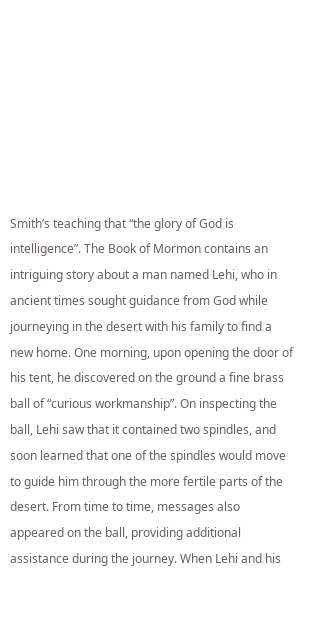Smith’s teaching that “the glory of God is intelligence”. The Book of Mormon contains an intriguing story about a man named Lehi, who in ancient times sought guidance from God while journeying in the desert with his family to find a new home. One morning, upon opening the door of his tent, he discovered on the ground a fine brass ball of “curious workmanship”. On inspecting the ball, Lehi saw that it contained two spindles, and soon learned that one of the spindles would move to guide him through the more fertile parts of the desert. From time to time, messages also appeared on the ball, providing additional assistance during the journey. When Lehi and his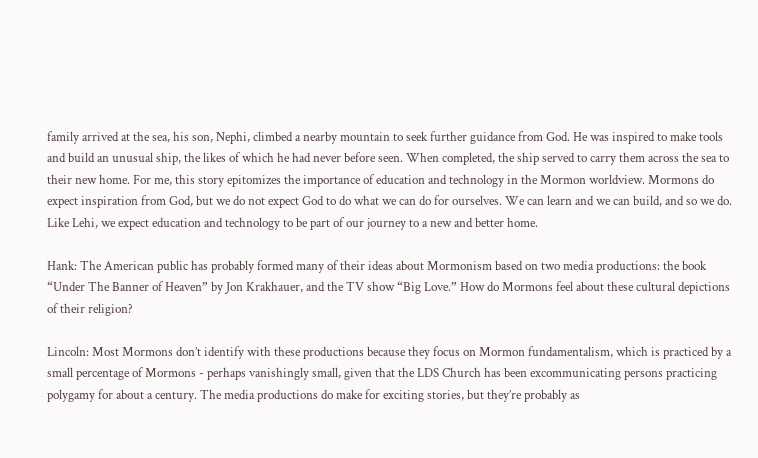family arrived at the sea, his son, Nephi, climbed a nearby mountain to seek further guidance from God. He was inspired to make tools and build an unusual ship, the likes of which he had never before seen. When completed, the ship served to carry them across the sea to their new home. For me, this story epitomizes the importance of education and technology in the Mormon worldview. Mormons do expect inspiration from God, but we do not expect God to do what we can do for ourselves. We can learn and we can build, and so we do. Like Lehi, we expect education and technology to be part of our journey to a new and better home.

Hank: The American public has probably formed many of their ideas about Mormonism based on two media productions: the book “Under The Banner of Heaven” by Jon Krakhauer, and the TV show “Big Love.” How do Mormons feel about these cultural depictions of their religion?

Lincoln: Most Mormons don’t identify with these productions because they focus on Mormon fundamentalism, which is practiced by a small percentage of Mormons - perhaps vanishingly small, given that the LDS Church has been excommunicating persons practicing polygamy for about a century. The media productions do make for exciting stories, but they’re probably as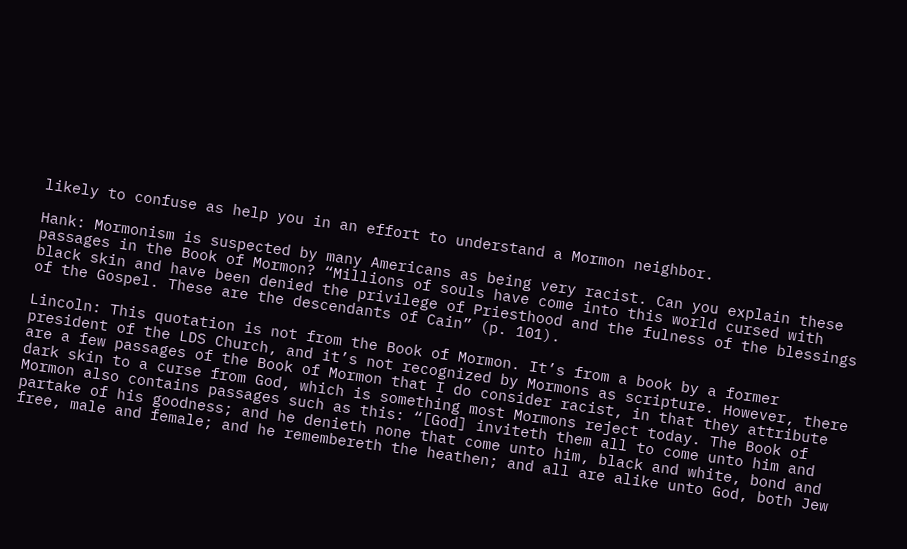likely to confuse as help you in an effort to understand a Mormon neighbor.

Hank: Mormonism is suspected by many Americans as being very racist. Can you explain these passages in the Book of Mormon? “Millions of souls have come into this world cursed with black skin and have been denied the privilege of Priesthood and the fulness of the blessings of the Gospel. These are the descendants of Cain” (p. 101).

Lincoln: This quotation is not from the Book of Mormon. It’s from a book by a former president of the LDS Church, and it’s not recognized by Mormons as scripture. However, there are a few passages of the Book of Mormon that I do consider racist, in that they attribute dark skin to a curse from God, which is something most Mormons reject today. The Book of Mormon also contains passages such as this: “[God] inviteth them all to come unto him and partake of his goodness; and he denieth none that come unto him, black and white, bond and free, male and female; and he remembereth the heathen; and all are alike unto God, both Jew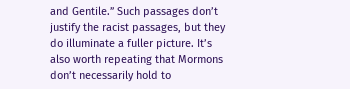and Gentile.” Such passages don’t justify the racist passages, but they do illuminate a fuller picture. It’s also worth repeating that Mormons don’t necessarily hold to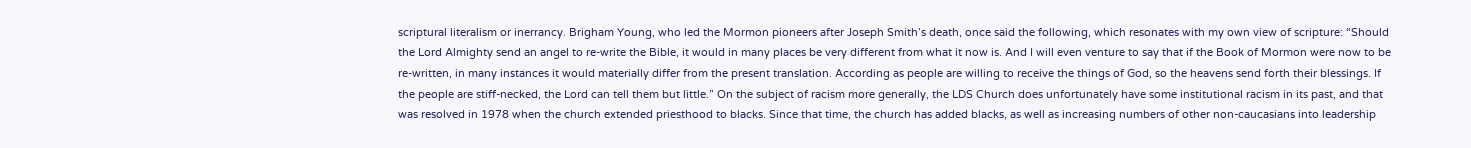scriptural literalism or inerrancy. Brigham Young, who led the Mormon pioneers after Joseph Smith’s death, once said the following, which resonates with my own view of scripture: “Should the Lord Almighty send an angel to re-write the Bible, it would in many places be very different from what it now is. And I will even venture to say that if the Book of Mormon were now to be re-written, in many instances it would materially differ from the present translation. According as people are willing to receive the things of God, so the heavens send forth their blessings. If the people are stiff-necked, the Lord can tell them but little.” On the subject of racism more generally, the LDS Church does unfortunately have some institutional racism in its past, and that was resolved in 1978 when the church extended priesthood to blacks. Since that time, the church has added blacks, as well as increasing numbers of other non-caucasians into leadership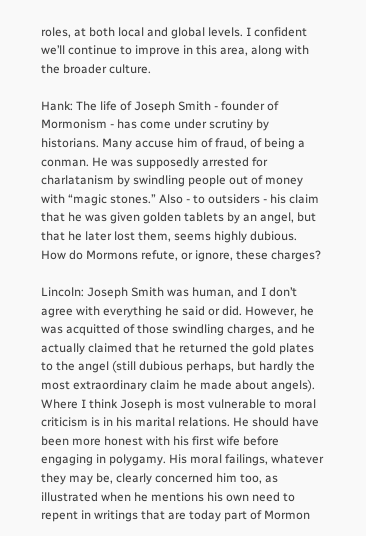roles, at both local and global levels. I confident we’ll continue to improve in this area, along with the broader culture.

Hank: The life of Joseph Smith - founder of Mormonism - has come under scrutiny by historians. Many accuse him of fraud, of being a conman. He was supposedly arrested for charlatanism by swindling people out of money with “magic stones.” Also - to outsiders - his claim that he was given golden tablets by an angel, but that he later lost them, seems highly dubious. How do Mormons refute, or ignore, these charges?

Lincoln: Joseph Smith was human, and I don’t agree with everything he said or did. However, he was acquitted of those swindling charges, and he actually claimed that he returned the gold plates to the angel (still dubious perhaps, but hardly the most extraordinary claim he made about angels). Where I think Joseph is most vulnerable to moral criticism is in his marital relations. He should have been more honest with his first wife before engaging in polygamy. His moral failings, whatever they may be, clearly concerned him too, as illustrated when he mentions his own need to repent in writings that are today part of Mormon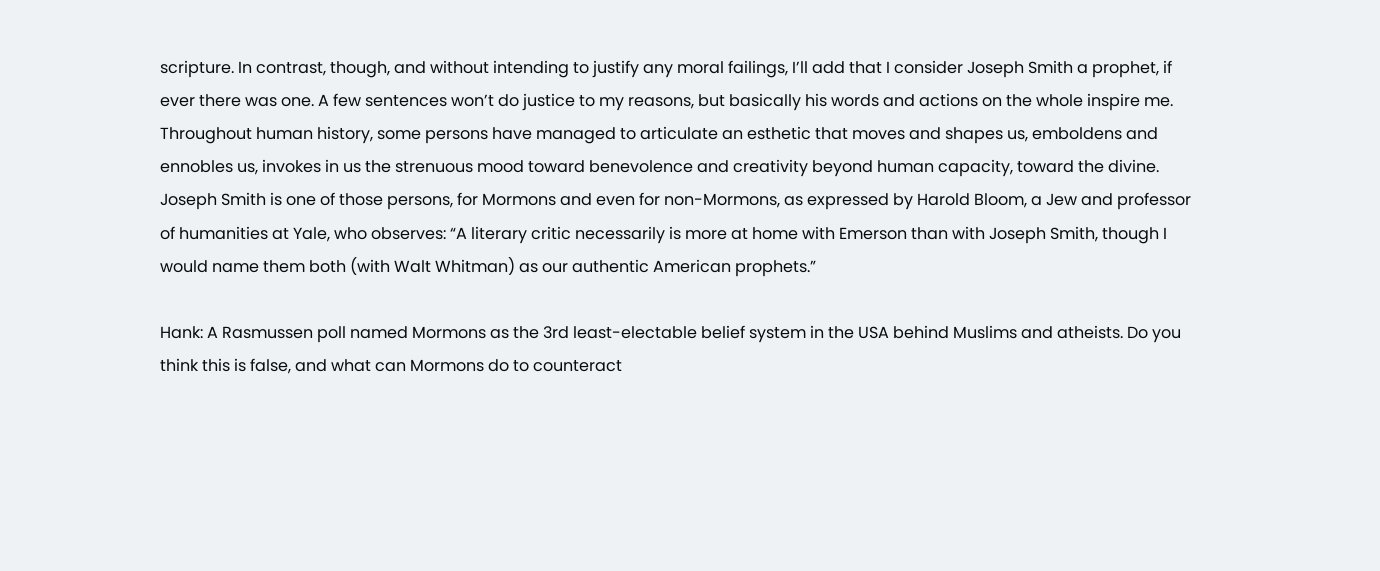scripture. In contrast, though, and without intending to justify any moral failings, I’ll add that I consider Joseph Smith a prophet, if ever there was one. A few sentences won’t do justice to my reasons, but basically his words and actions on the whole inspire me. Throughout human history, some persons have managed to articulate an esthetic that moves and shapes us, emboldens and ennobles us, invokes in us the strenuous mood toward benevolence and creativity beyond human capacity, toward the divine. Joseph Smith is one of those persons, for Mormons and even for non-Mormons, as expressed by Harold Bloom, a Jew and professor of humanities at Yale, who observes: “A literary critic necessarily is more at home with Emerson than with Joseph Smith, though I would name them both (with Walt Whitman) as our authentic American prophets.”

Hank: A Rasmussen poll named Mormons as the 3rd least-electable belief system in the USA behind Muslims and atheists. Do you think this is false, and what can Mormons do to counteract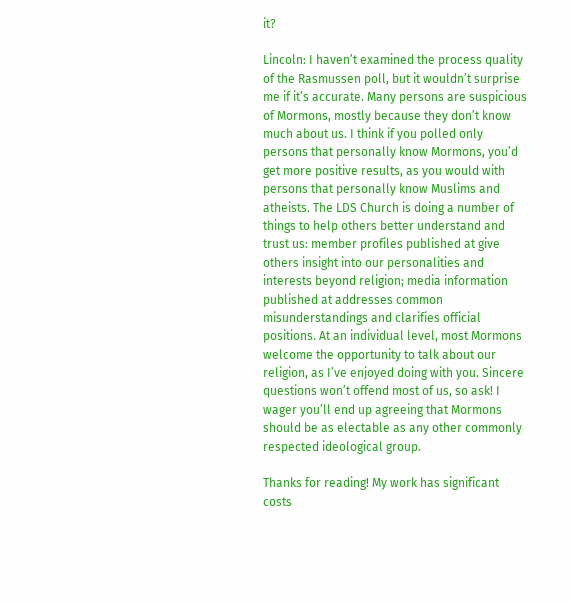it?

Lincoln: I haven’t examined the process quality of the Rasmussen poll, but it wouldn’t surprise me if it’s accurate. Many persons are suspicious of Mormons, mostly because they don’t know much about us. I think if you polled only persons that personally know Mormons, you’d get more positive results, as you would with persons that personally know Muslims and atheists. The LDS Church is doing a number of things to help others better understand and trust us: member profiles published at give others insight into our personalities and interests beyond religion; media information published at addresses common misunderstandings and clarifies official positions. At an individual level, most Mormons welcome the opportunity to talk about our religion, as I’ve enjoyed doing with you. Sincere questions won’t offend most of us, so ask! I wager you’ll end up agreeing that Mormons should be as electable as any other commonly respected ideological group.

Thanks for reading! My work has significant costs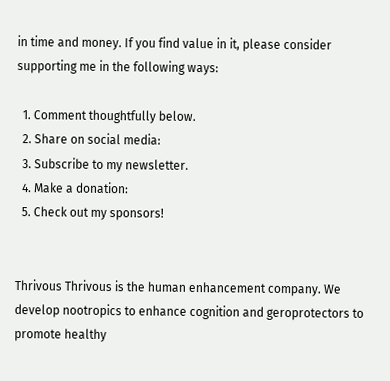in time and money. If you find value in it, please consider supporting me in the following ways:

  1. Comment thoughtfully below.
  2. Share on social media:
  3. Subscribe to my newsletter.
  4. Make a donation:
  5. Check out my sponsors!


Thrivous Thrivous is the human enhancement company. We develop nootropics to enhance cognition and geroprotectors to promote healthy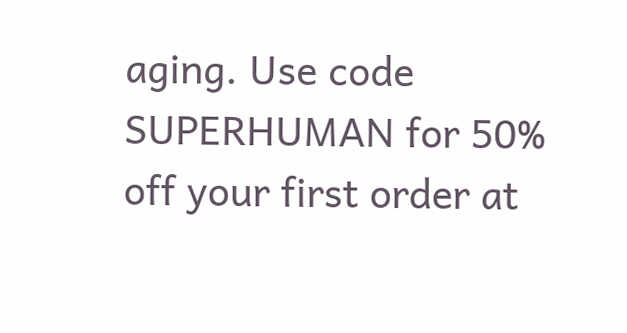aging. Use code SUPERHUMAN for 50% off your first order at